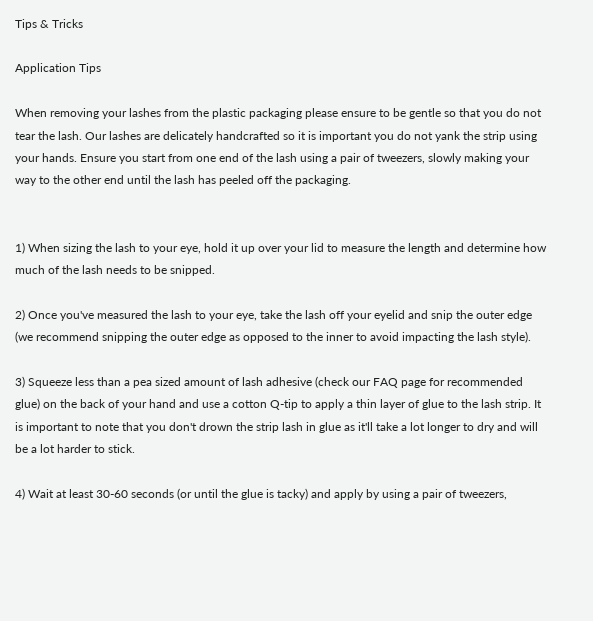Tips & Tricks

Application Tips

When removing your lashes from the plastic packaging please ensure to be gentle so that you do not tear the lash. Our lashes are delicately handcrafted so it is important you do not yank the strip using your hands. Ensure you start from one end of the lash using a pair of tweezers, slowly making your way to the other end until the lash has peeled off the packaging.


1) When sizing the lash to your eye, hold it up over your lid to measure the length and determine how much of the lash needs to be snipped.

2) Once you've measured the lash to your eye, take the lash off your eyelid and snip the outer edge (we recommend snipping the outer edge as opposed to the inner to avoid impacting the lash style).

3) Squeeze less than a pea sized amount of lash adhesive (check our FAQ page for recommended glue) on the back of your hand and use a cotton Q-tip to apply a thin layer of glue to the lash strip. It is important to note that you don't drown the strip lash in glue as it'll take a lot longer to dry and will be a lot harder to stick.

4) Wait at least 30-60 seconds (or until the glue is tacky) and apply by using a pair of tweezers,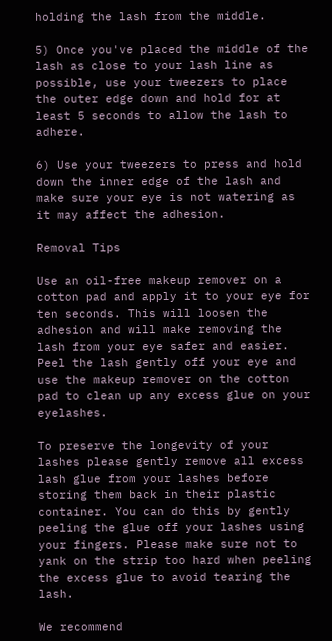holding the lash from the middle.

5) Once you've placed the middle of the lash as close to your lash line as possible, use your tweezers to place the outer edge down and hold for at least 5 seconds to allow the lash to adhere.

6) Use your tweezers to press and hold down the inner edge of the lash and make sure your eye is not watering as it may affect the adhesion.

Removal Tips

Use an oil-free makeup remover on a cotton pad and apply it to your eye for ten seconds. This will loosen the adhesion and will make removing the lash from your eye safer and easier. Peel the lash gently off your eye and use the makeup remover on the cotton pad to clean up any excess glue on your eyelashes.

To preserve the longevity of your lashes please gently remove all excess lash glue from your lashes before storing them back in their plastic container. You can do this by gently peeling the glue off your lashes using your fingers. Please make sure not to yank on the strip too hard when peeling the excess glue to avoid tearing the lash.

We recommend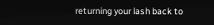returning your lash back to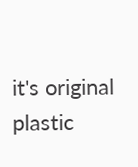it's original plastic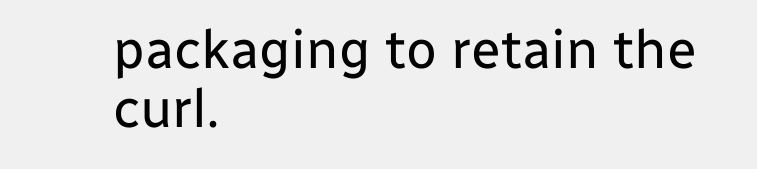packaging to retain the curl.